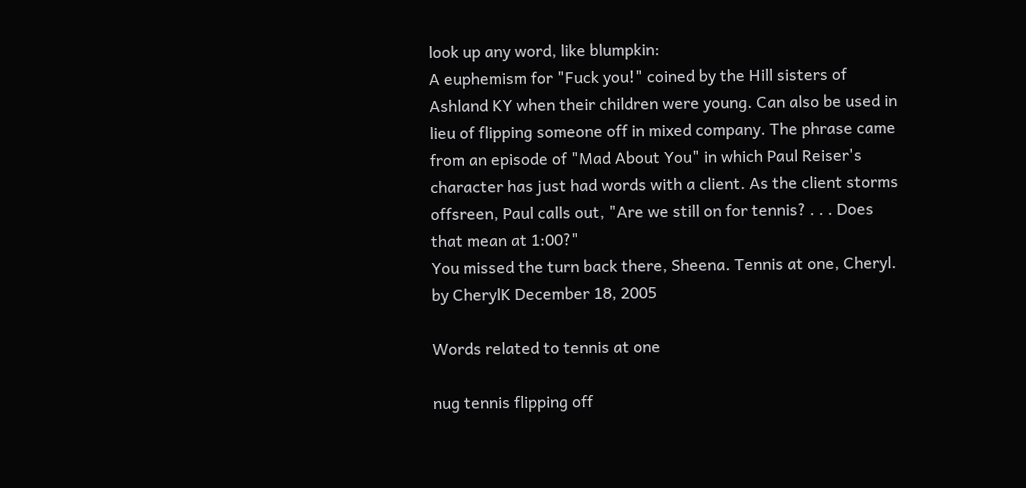look up any word, like blumpkin:
A euphemism for "Fuck you!" coined by the Hill sisters of Ashland KY when their children were young. Can also be used in lieu of flipping someone off in mixed company. The phrase came from an episode of "Mad About You" in which Paul Reiser's character has just had words with a client. As the client storms offsreen, Paul calls out, "Are we still on for tennis? . . . Does that mean at 1:00?"
You missed the turn back there, Sheena. Tennis at one, Cheryl.
by CherylK December 18, 2005

Words related to tennis at one

nug tennis flipping off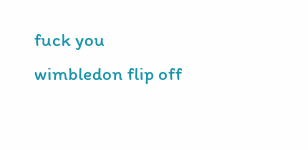fuck you wimbledon flip off